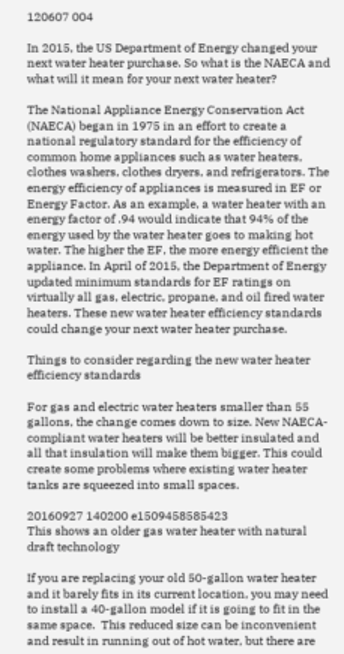120607 004

In 2015, the US Department of Energy changed your next water heater purchase. So what is the NAECA and what will it mean for your next water heater?

The National Appliance Energy Conservation Act (NAECA) began in 1975 in an effort to create a national regulatory standard for the efficiency of common home appliances such as water heaters, clothes washers, clothes dryers, and refrigerators. The energy efficiency of appliances is measured in EF or Energy Factor. As an example, a water heater with an energy factor of .94 would indicate that 94% of the energy used by the water heater goes to making hot water. The higher the EF, the more energy efficient the appliance. In April of 2015, the Department of Energy updated minimum standards for EF ratings on virtually all gas, electric, propane, and oil fired water heaters. These new water heater efficiency standards could change your next water heater purchase.

Things to consider regarding the new water heater efficiency standards

For gas and electric water heaters smaller than 55 gallons, the change comes down to size. New NAECA-compliant water heaters will be better insulated and all that insulation will make them bigger. This could create some problems where existing water heater tanks are squeezed into small spaces.

20160927 140200 e1509458585423
This shows an older gas water heater with natural draft technology

If you are replacing your old 50-gallon water heater and it barely fits in its current location, you may need to install a 40-gallon model if it is going to fit in the same space.  This reduced size can be inconvenient and result in running out of hot water, but there are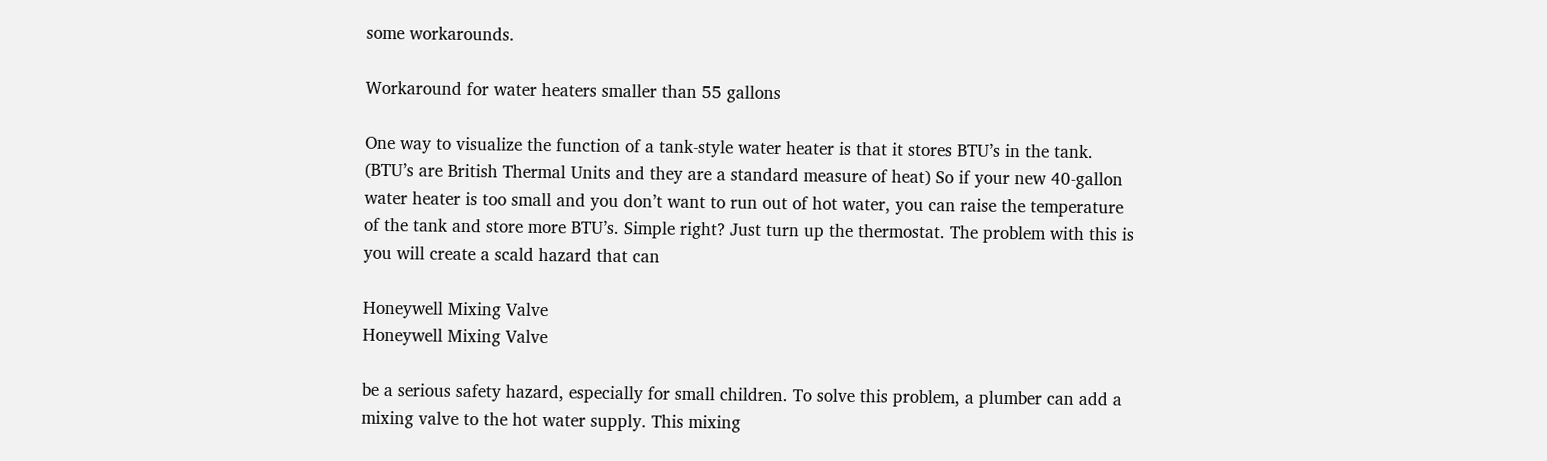some workarounds.

Workaround for water heaters smaller than 55 gallons

One way to visualize the function of a tank-style water heater is that it stores BTU’s in the tank. (BTU’s are British Thermal Units and they are a standard measure of heat) So if your new 40-gallon water heater is too small and you don’t want to run out of hot water, you can raise the temperature of the tank and store more BTU’s. Simple right? Just turn up the thermostat. The problem with this is you will create a scald hazard that can

Honeywell Mixing Valve
Honeywell Mixing Valve

be a serious safety hazard, especially for small children. To solve this problem, a plumber can add a mixing valve to the hot water supply. This mixing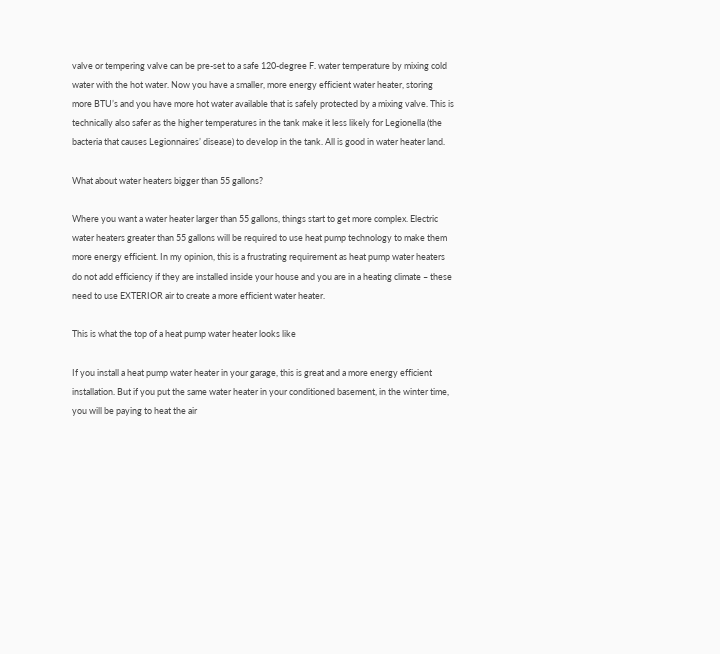valve or tempering valve can be pre-set to a safe 120-degree F. water temperature by mixing cold water with the hot water. Now you have a smaller, more energy efficient water heater, storing more BTU’s and you have more hot water available that is safely protected by a mixing valve. This is technically also safer as the higher temperatures in the tank make it less likely for Legionella (the bacteria that causes Legionnaires’ disease) to develop in the tank. All is good in water heater land.

What about water heaters bigger than 55 gallons?

Where you want a water heater larger than 55 gallons, things start to get more complex. Electric water heaters greater than 55 gallons will be required to use heat pump technology to make them more energy efficient. In my opinion, this is a frustrating requirement as heat pump water heaters do not add efficiency if they are installed inside your house and you are in a heating climate – these need to use EXTERIOR air to create a more efficient water heater.

This is what the top of a heat pump water heater looks like

If you install a heat pump water heater in your garage, this is great and a more energy efficient installation. But if you put the same water heater in your conditioned basement, in the winter time, you will be paying to heat the air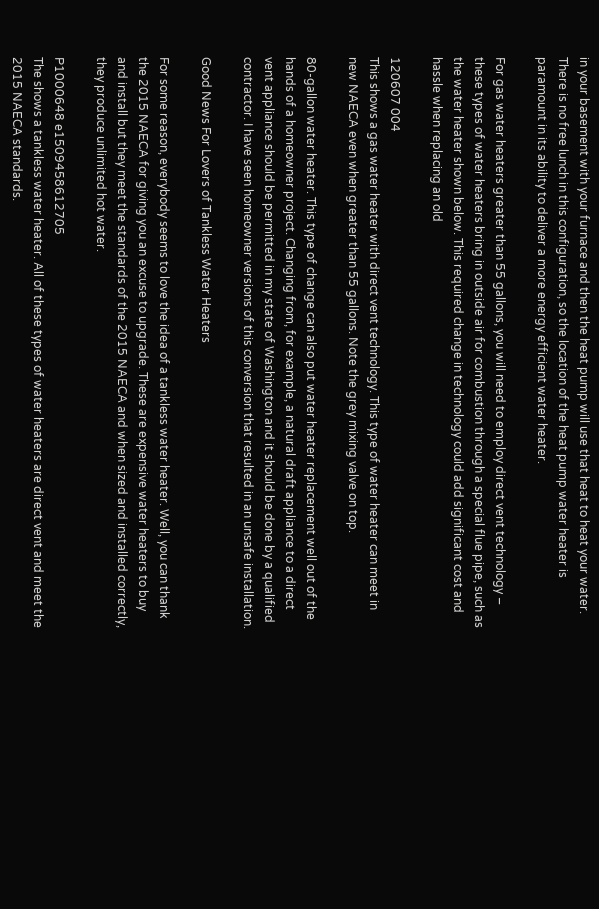in your basement with your furnace and then the heat pump will use that heat to heat your water. There is no free lunch in this configuration, so the location of the heat pump water heater is paramount in its ability to deliver a more energy efficient water heater.

For gas water heaters greater than 55 gallons, you will need to employ direct vent technology – these types of water heaters bring in outside air for combustion through a special flue pipe, such as the water heater shown below. This required change in technology could add significant cost and hassle when replacing an old

120607 004
This shows a gas water heater with direct vent technology. This type of water heater can meet in new NAECA even when greater than 55 gallons. Note the grey mixing valve on top.

80-gallon water heater. This type of change can also put water heater replacement well out of the hands of a homeowner project. Changing from, for example, a natural draft appliance to a direct vent appliance should be permitted in my state of Washington and it should be done by a qualified contractor. I have seen homeowner versions of this conversion that resulted in an unsafe installation.

Good News For Lovers of Tankless Water Heaters

For some reason, everybody seems to love the idea of a tankless water heater. Well, you can thank the 2015 NAECA for giving you an excuse to upgrade. These are expensive water heaters to buy and install but they meet the standards of the 2015 NAECA and when sized and installed correctly, they produce unlimited hot water.

P1000648 e1509458612705
The shows a tankless water heater. All of these types of water heaters are direct vent and meet the 2015 NAECA standards.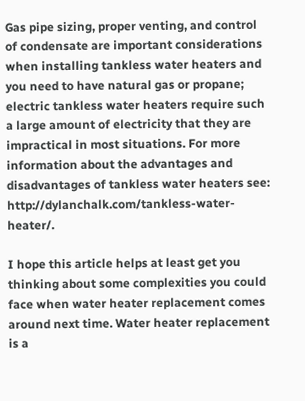Gas pipe sizing, proper venting, and control of condensate are important considerations when installing tankless water heaters and you need to have natural gas or propane; electric tankless water heaters require such a large amount of electricity that they are impractical in most situations. For more information about the advantages and disadvantages of tankless water heaters see: http://dylanchalk.com/tankless-water-heater/.

I hope this article helps at least get you thinking about some complexities you could face when water heater replacement comes around next time. Water heater replacement is a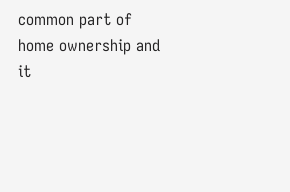common part of home ownership and it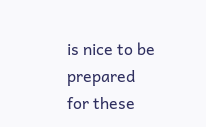is nice to be prepared for these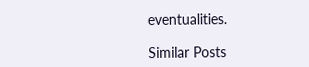eventualities.

Similar Posts